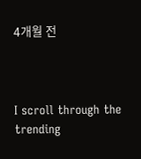4개월 전



I scroll through the trending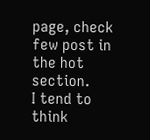page, check few post in the hot section.
I tend to think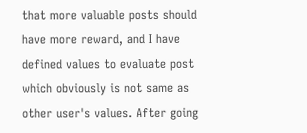that more valuable posts should have more reward, and I have defined values to evaluate post which obviously is not same as other user's values. After going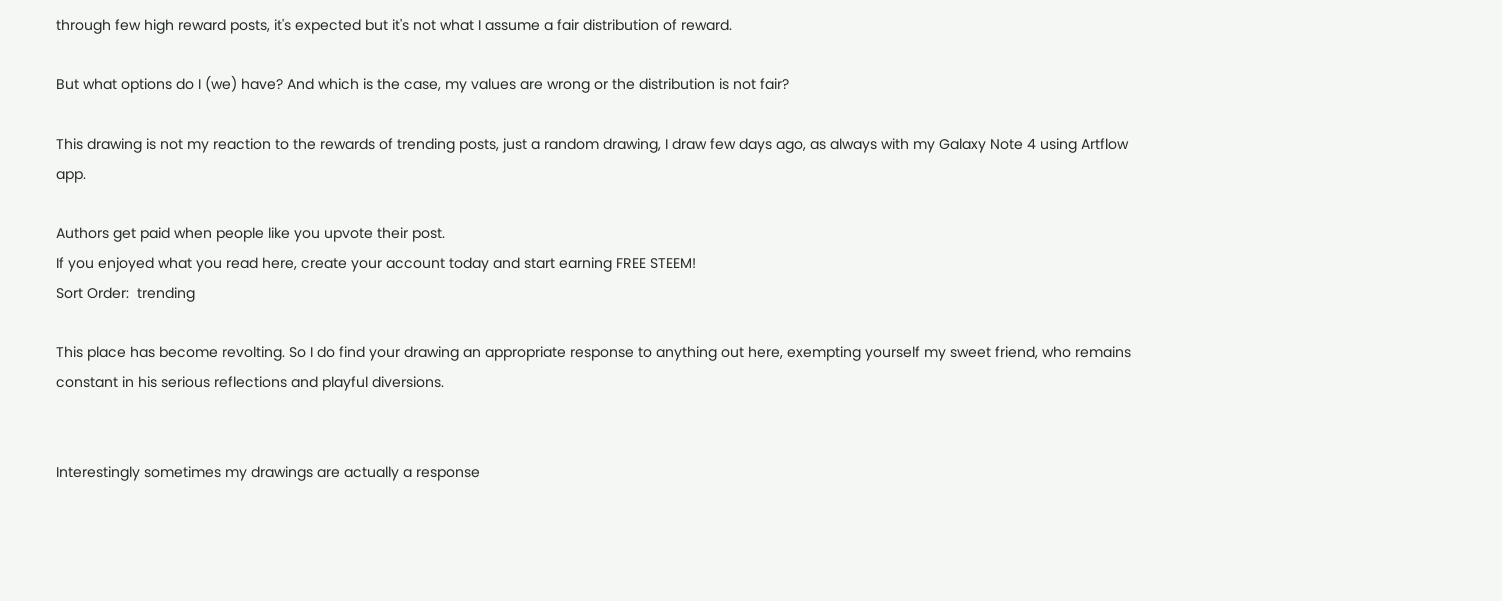through few high reward posts, it's expected but it's not what I assume a fair distribution of reward.

But what options do I (we) have? And which is the case, my values are wrong or the distribution is not fair?

This drawing is not my reaction to the rewards of trending posts, just a random drawing, I draw few days ago, as always with my Galaxy Note 4 using Artflow app.

Authors get paid when people like you upvote their post.
If you enjoyed what you read here, create your account today and start earning FREE STEEM!
Sort Order:  trending

This place has become revolting. So I do find your drawing an appropriate response to anything out here, exempting yourself my sweet friend, who remains constant in his serious reflections and playful diversions.


Interestingly sometimes my drawings are actually a response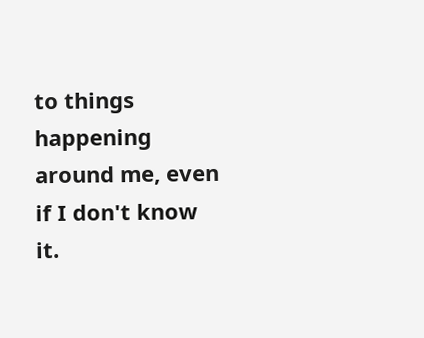to things happening around me, even if I don't know it.